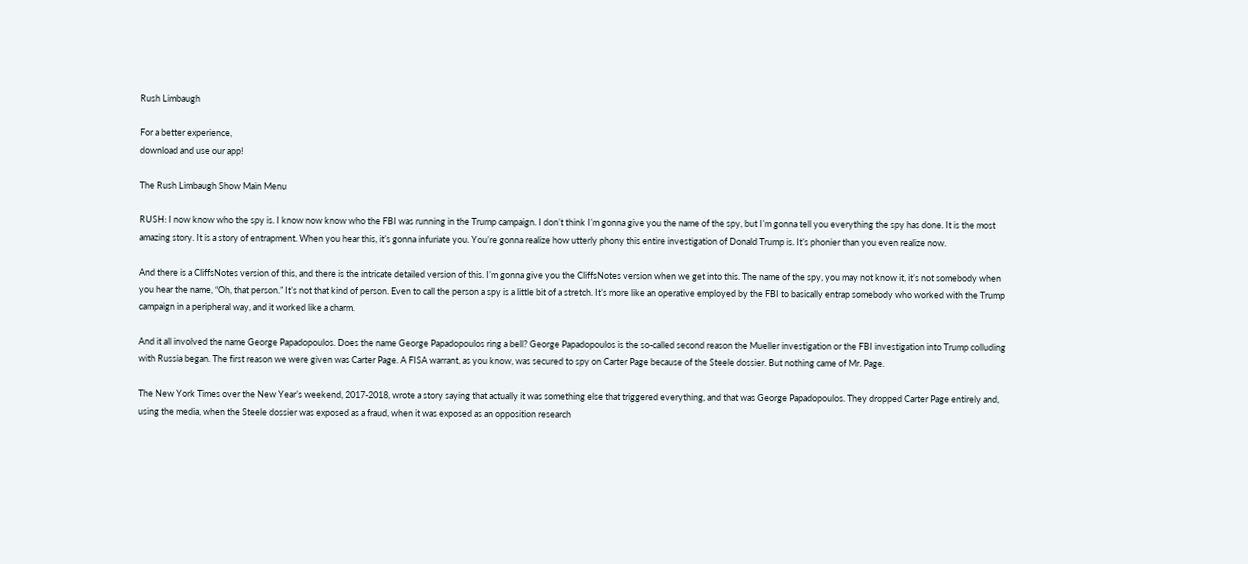Rush Limbaugh

For a better experience,
download and use our app!

The Rush Limbaugh Show Main Menu

RUSH: I now know who the spy is. I know now know who the FBI was running in the Trump campaign. I don’t think I’m gonna give you the name of the spy, but I’m gonna tell you everything the spy has done. It is the most amazing story. It is a story of entrapment. When you hear this, it’s gonna infuriate you. You’re gonna realize how utterly phony this entire investigation of Donald Trump is. It’s phonier than you even realize now.

And there is a CliffsNotes version of this, and there is the intricate detailed version of this. I’m gonna give you the CliffsNotes version when we get into this. The name of the spy, you may not know it, it’s not somebody when you hear the name, “Oh, that person.” It’s not that kind of person. Even to call the person a spy is a little bit of a stretch. It’s more like an operative employed by the FBI to basically entrap somebody who worked with the Trump campaign in a peripheral way, and it worked like a charm.

And it all involved the name George Papadopoulos. Does the name George Papadopoulos ring a bell? George Papadopoulos is the so-called second reason the Mueller investigation or the FBI investigation into Trump colluding with Russia began. The first reason we were given was Carter Page. A FISA warrant, as you know, was secured to spy on Carter Page because of the Steele dossier. But nothing came of Mr. Page.

The New York Times over the New Year’s weekend, 2017-2018, wrote a story saying that actually it was something else that triggered everything, and that was George Papadopoulos. They dropped Carter Page entirely and, using the media, when the Steele dossier was exposed as a fraud, when it was exposed as an opposition research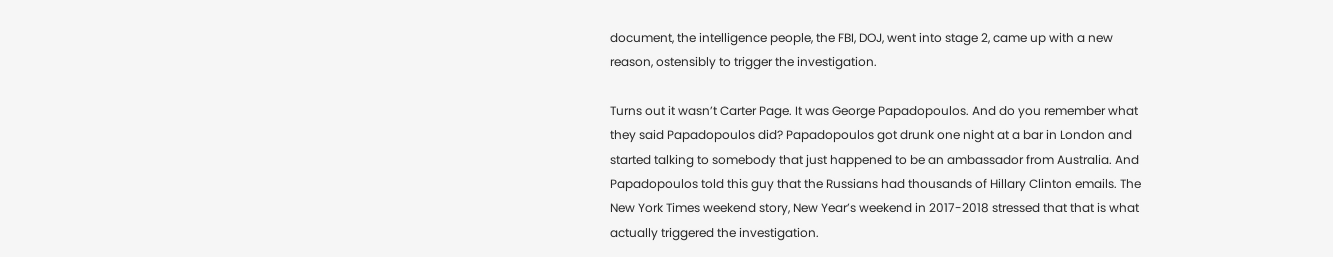document, the intelligence people, the FBI, DOJ, went into stage 2, came up with a new reason, ostensibly to trigger the investigation.

Turns out it wasn’t Carter Page. It was George Papadopoulos. And do you remember what they said Papadopoulos did? Papadopoulos got drunk one night at a bar in London and started talking to somebody that just happened to be an ambassador from Australia. And Papadopoulos told this guy that the Russians had thousands of Hillary Clinton emails. The New York Times weekend story, New Year’s weekend in 2017-2018 stressed that that is what actually triggered the investigation.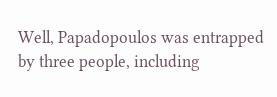Well, Papadopoulos was entrapped by three people, including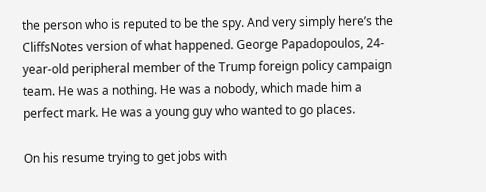the person who is reputed to be the spy. And very simply here’s the CliffsNotes version of what happened. George Papadopoulos, 24-year-old peripheral member of the Trump foreign policy campaign team. He was a nothing. He was a nobody, which made him a perfect mark. He was a young guy who wanted to go places.

On his resume trying to get jobs with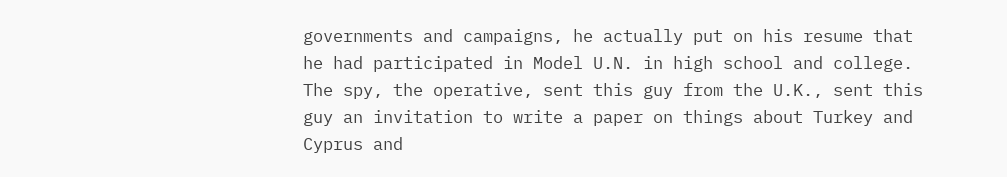governments and campaigns, he actually put on his resume that he had participated in Model U.N. in high school and college. The spy, the operative, sent this guy from the U.K., sent this guy an invitation to write a paper on things about Turkey and Cyprus and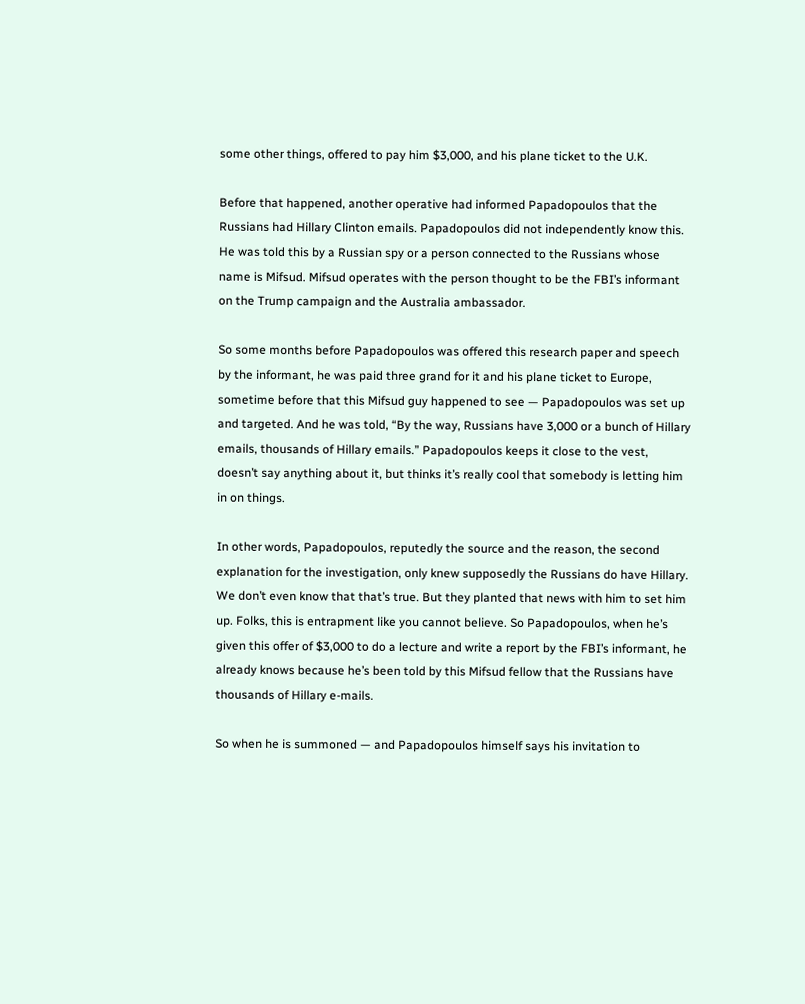some other things, offered to pay him $3,000, and his plane ticket to the U.K.

Before that happened, another operative had informed Papadopoulos that the Russians had Hillary Clinton emails. Papadopoulos did not independently know this. He was told this by a Russian spy or a person connected to the Russians whose name is Mifsud. Mifsud operates with the person thought to be the FBI’s informant on the Trump campaign and the Australia ambassador.

So some months before Papadopoulos was offered this research paper and speech by the informant, he was paid three grand for it and his plane ticket to Europe, sometime before that this Mifsud guy happened to see — Papadopoulos was set up and targeted. And he was told, “By the way, Russians have 3,000 or a bunch of Hillary emails, thousands of Hillary emails.” Papadopoulos keeps it close to the vest, doesn’t say anything about it, but thinks it’s really cool that somebody is letting him in on things.

In other words, Papadopoulos, reputedly the source and the reason, the second explanation for the investigation, only knew supposedly the Russians do have Hillary. We don’t even know that that’s true. But they planted that news with him to set him up. Folks, this is entrapment like you cannot believe. So Papadopoulos, when he’s given this offer of $3,000 to do a lecture and write a report by the FBI’s informant, he already knows because he’s been told by this Mifsud fellow that the Russians have thousands of Hillary e-mails.

So when he is summoned — and Papadopoulos himself says his invitation to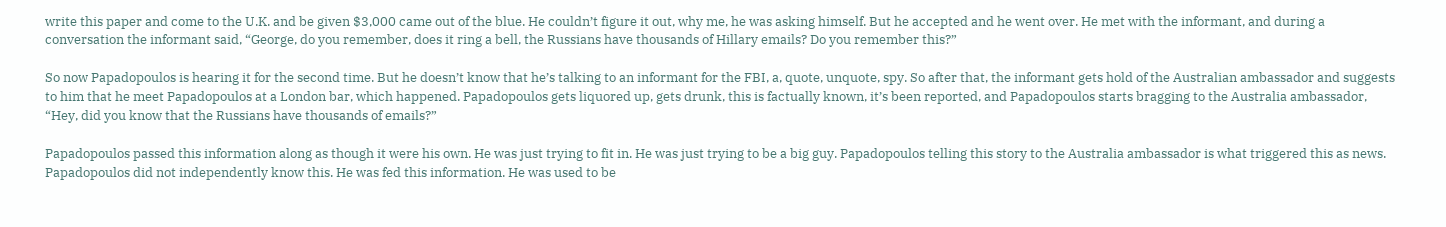write this paper and come to the U.K. and be given $3,000 came out of the blue. He couldn’t figure it out, why me, he was asking himself. But he accepted and he went over. He met with the informant, and during a conversation the informant said, “George, do you remember, does it ring a bell, the Russians have thousands of Hillary emails? Do you remember this?”

So now Papadopoulos is hearing it for the second time. But he doesn’t know that he’s talking to an informant for the FBI, a, quote, unquote, spy. So after that, the informant gets hold of the Australian ambassador and suggests to him that he meet Papadopoulos at a London bar, which happened. Papadopoulos gets liquored up, gets drunk, this is factually known, it’s been reported, and Papadopoulos starts bragging to the Australia ambassador, “Hey, did you know that the Russians have thousands of emails?”

Papadopoulos passed this information along as though it were his own. He was just trying to fit in. He was just trying to be a big guy. Papadopoulos telling this story to the Australia ambassador is what triggered this as news. Papadopoulos did not independently know this. He was fed this information. He was used to be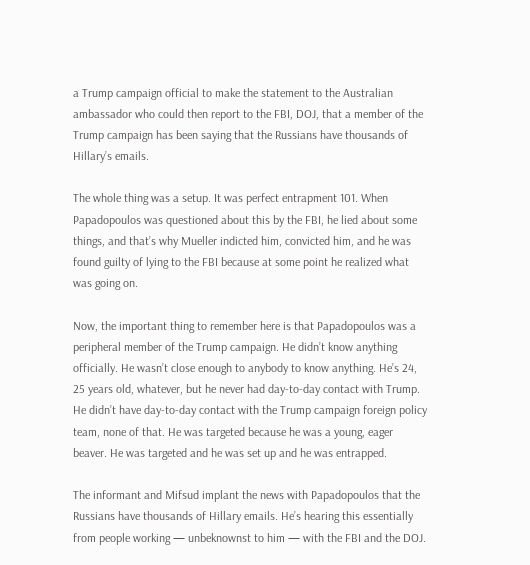a Trump campaign official to make the statement to the Australian ambassador who could then report to the FBI, DOJ, that a member of the Trump campaign has been saying that the Russians have thousands of Hillary’s emails.

The whole thing was a setup. It was perfect entrapment 101. When Papadopoulos was questioned about this by the FBI, he lied about some things, and that’s why Mueller indicted him, convicted him, and he was found guilty of lying to the FBI because at some point he realized what was going on.

Now, the important thing to remember here is that Papadopoulos was a peripheral member of the Trump campaign. He didn’t know anything officially. He wasn’t close enough to anybody to know anything. He’s 24, 25 years old, whatever, but he never had day-to-day contact with Trump. He didn’t have day-to-day contact with the Trump campaign foreign policy team, none of that. He was targeted because he was a young, eager beaver. He was targeted and he was set up and he was entrapped.

The informant and Mifsud implant the news with Papadopoulos that the Russians have thousands of Hillary emails. He’s hearing this essentially from people working — unbeknownst to him — with the FBI and the DOJ.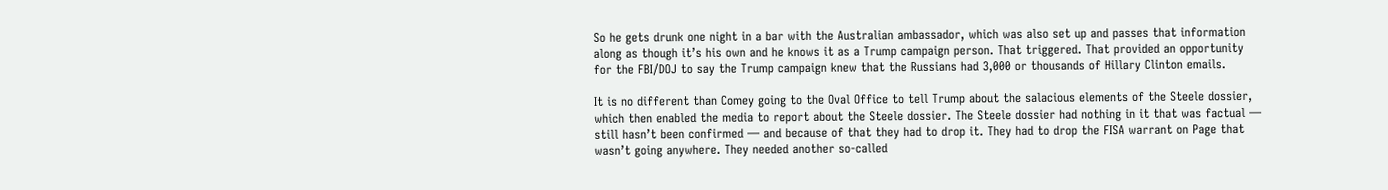So he gets drunk one night in a bar with the Australian ambassador, which was also set up and passes that information along as though it’s his own and he knows it as a Trump campaign person. That triggered. That provided an opportunity for the FBI/DOJ to say the Trump campaign knew that the Russians had 3,000 or thousands of Hillary Clinton emails.

It is no different than Comey going to the Oval Office to tell Trump about the salacious elements of the Steele dossier, which then enabled the media to report about the Steele dossier. The Steele dossier had nothing in it that was factual — still hasn’t been confirmed — and because of that they had to drop it. They had to drop the FISA warrant on Page that wasn’t going anywhere. They needed another so-called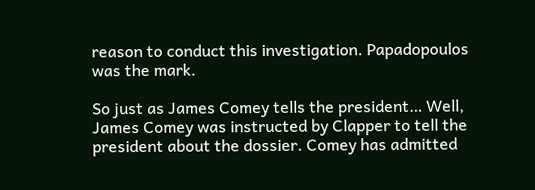reason to conduct this investigation. Papadopoulos was the mark.

So just as James Comey tells the president… Well, James Comey was instructed by Clapper to tell the president about the dossier. Comey has admitted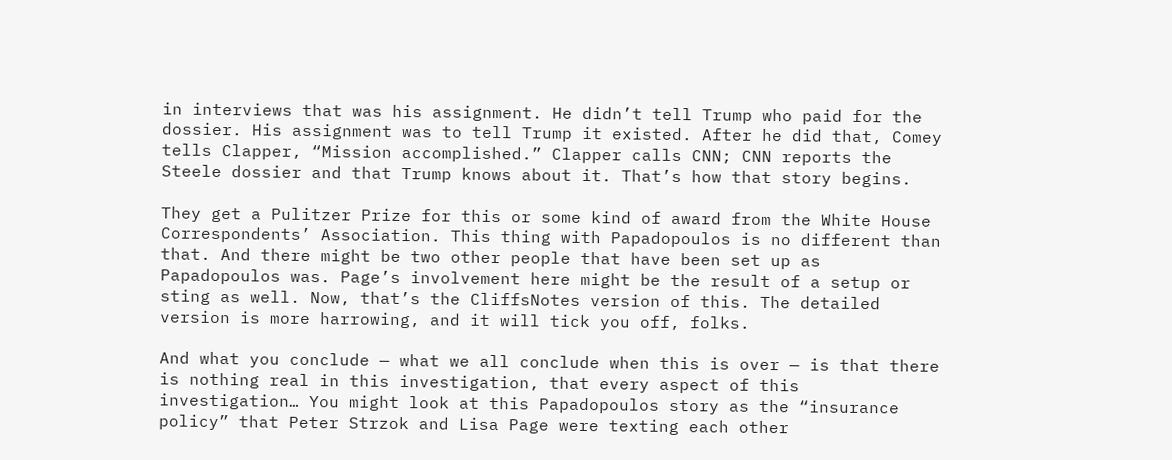in interviews that was his assignment. He didn’t tell Trump who paid for the dossier. His assignment was to tell Trump it existed. After he did that, Comey tells Clapper, “Mission accomplished.” Clapper calls CNN; CNN reports the Steele dossier and that Trump knows about it. That’s how that story begins.

They get a Pulitzer Prize for this or some kind of award from the White House Correspondents’ Association. This thing with Papadopoulos is no different than that. And there might be two other people that have been set up as Papadopoulos was. Page’s involvement here might be the result of a setup or sting as well. Now, that’s the CliffsNotes version of this. The detailed version is more harrowing, and it will tick you off, folks.

And what you conclude — what we all conclude when this is over — is that there is nothing real in this investigation, that every aspect of this investigation… You might look at this Papadopoulos story as the “insurance policy” that Peter Strzok and Lisa Page were texting each other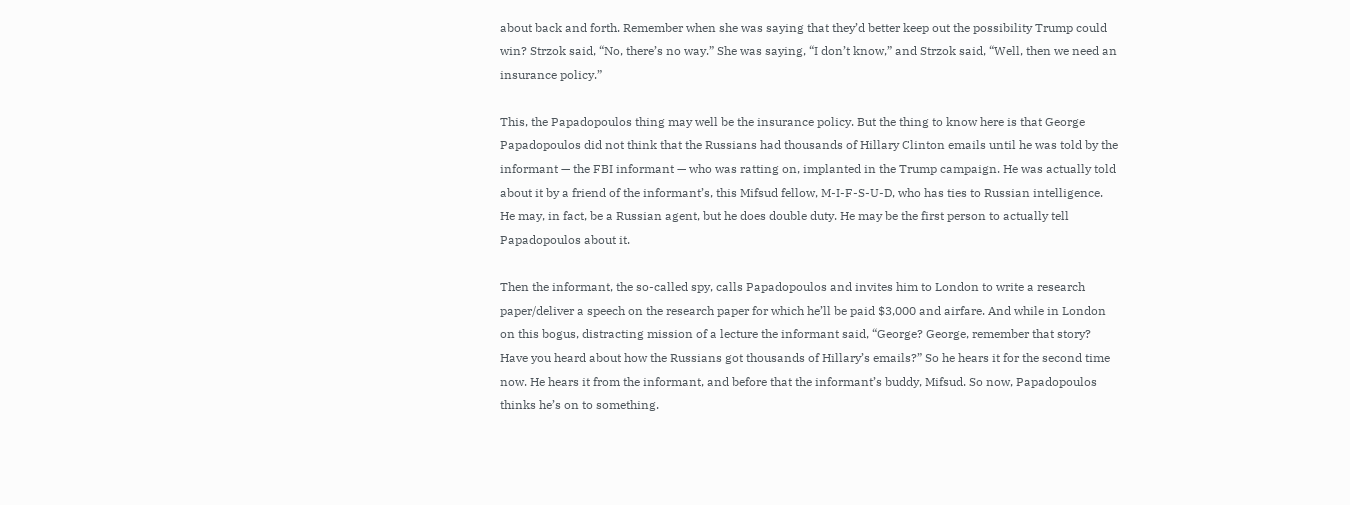about back and forth. Remember when she was saying that they’d better keep out the possibility Trump could win? Strzok said, “No, there’s no way.” She was saying, “I don’t know,” and Strzok said, “Well, then we need an insurance policy.”

This, the Papadopoulos thing may well be the insurance policy. But the thing to know here is that George Papadopoulos did not think that the Russians had thousands of Hillary Clinton emails until he was told by the informant — the FBI informant — who was ratting on, implanted in the Trump campaign. He was actually told about it by a friend of the informant’s, this Mifsud fellow, M-I-F-S-U-D, who has ties to Russian intelligence. He may, in fact, be a Russian agent, but he does double duty. He may be the first person to actually tell Papadopoulos about it.

Then the informant, the so-called spy, calls Papadopoulos and invites him to London to write a research paper/deliver a speech on the research paper for which he’ll be paid $3,000 and airfare. And while in London on this bogus, distracting mission of a lecture the informant said, “George? George, remember that story? Have you heard about how the Russians got thousands of Hillary’s emails?” So he hears it for the second time now. He hears it from the informant, and before that the informant’s buddy, Mifsud. So now, Papadopoulos thinks he’s on to something.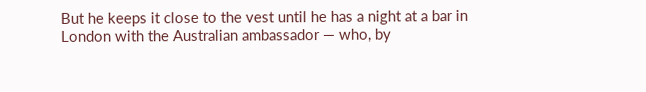But he keeps it close to the vest until he has a night at a bar in London with the Australian ambassador — who, by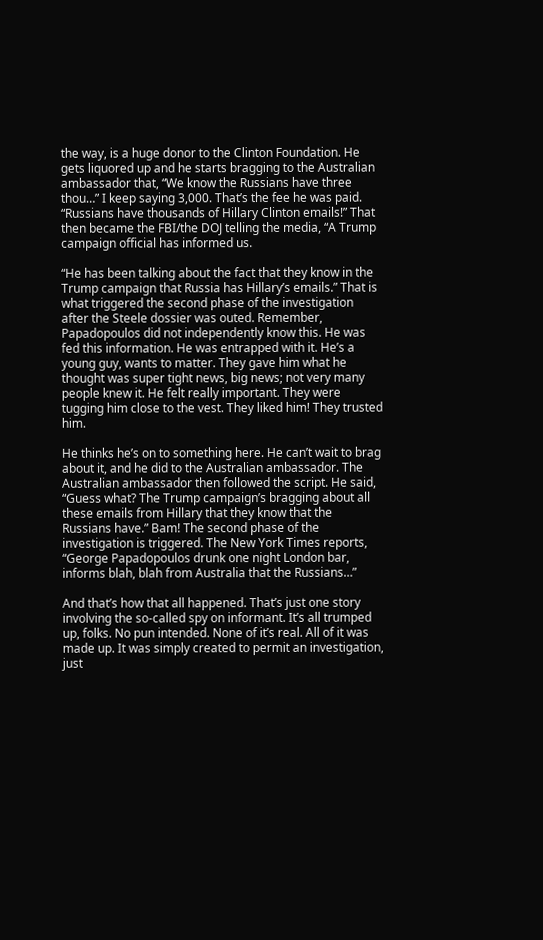the way, is a huge donor to the Clinton Foundation. He gets liquored up and he starts bragging to the Australian ambassador that, “We know the Russians have three thou…” I keep saying 3,000. That’s the fee he was paid. “Russians have thousands of Hillary Clinton emails!” That then became the FBI/the DOJ telling the media, “A Trump campaign official has informed us.

“He has been talking about the fact that they know in the Trump campaign that Russia has Hillary’s emails.” That is what triggered the second phase of the investigation after the Steele dossier was outed. Remember, Papadopoulos did not independently know this. He was fed this information. He was entrapped with it. He’s a young guy, wants to matter. They gave him what he thought was super tight news, big news; not very many people knew it. He felt really important. They were tugging him close to the vest. They liked him! They trusted him.

He thinks he’s on to something here. He can’t wait to brag about it, and he did to the Australian ambassador. The Australian ambassador then followed the script. He said, “Guess what? The Trump campaign’s bragging about all these emails from Hillary that they know that the Russians have.” Bam! The second phase of the investigation is triggered. The New York Times reports, “George Papadopoulos drunk one night London bar, informs blah, blah from Australia that the Russians…”

And that’s how that all happened. That’s just one story involving the so-called spy on informant. It’s all trumped up, folks. No pun intended. None of it’s real. All of it was made up. It was simply created to permit an investigation, just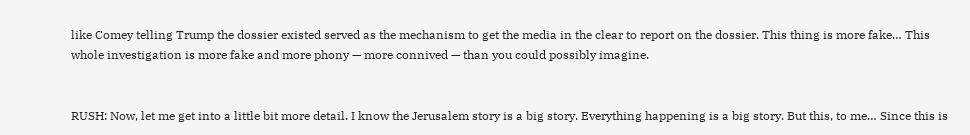like Comey telling Trump the dossier existed served as the mechanism to get the media in the clear to report on the dossier. This thing is more fake… This whole investigation is more fake and more phony — more connived — than you could possibly imagine.


RUSH: Now, let me get into a little bit more detail. I know the Jerusalem story is a big story. Everything happening is a big story. But this, to me… Since this is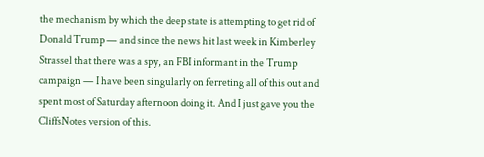the mechanism by which the deep state is attempting to get rid of Donald Trump — and since the news hit last week in Kimberley Strassel that there was a spy, an FBI informant in the Trump campaign — I have been singularly on ferreting all of this out and spent most of Saturday afternoon doing it. And I just gave you the CliffsNotes version of this.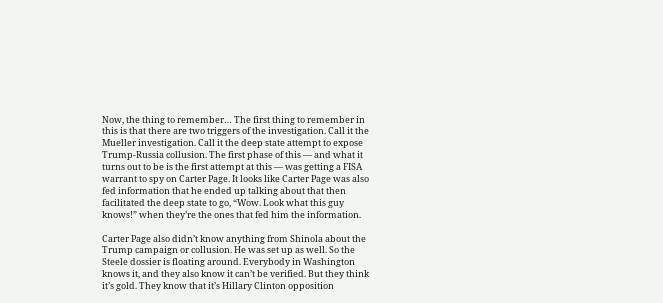Now, the thing to remember… The first thing to remember in this is that there are two triggers of the investigation. Call it the Mueller investigation. Call it the deep state attempt to expose Trump-Russia collusion. The first phase of this — and what it turns out to be is the first attempt at this — was getting a FISA warrant to spy on Carter Page. It looks like Carter Page was also fed information that he ended up talking about that then facilitated the deep state to go, “Wow. Look what this guy knows!” when they’re the ones that fed him the information.

Carter Page also didn’t know anything from Shinola about the Trump campaign or collusion. He was set up as well. So the Steele dossier is floating around. Everybody in Washington knows it, and they also know it can’t be verified. But they think it’s gold. They know that it’s Hillary Clinton opposition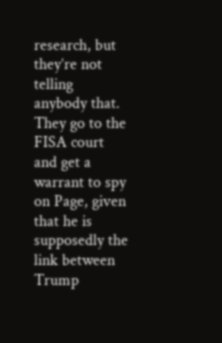research, but they’re not telling anybody that. They go to the FISA court and get a warrant to spy on Page, given that he is supposedly the link between Trump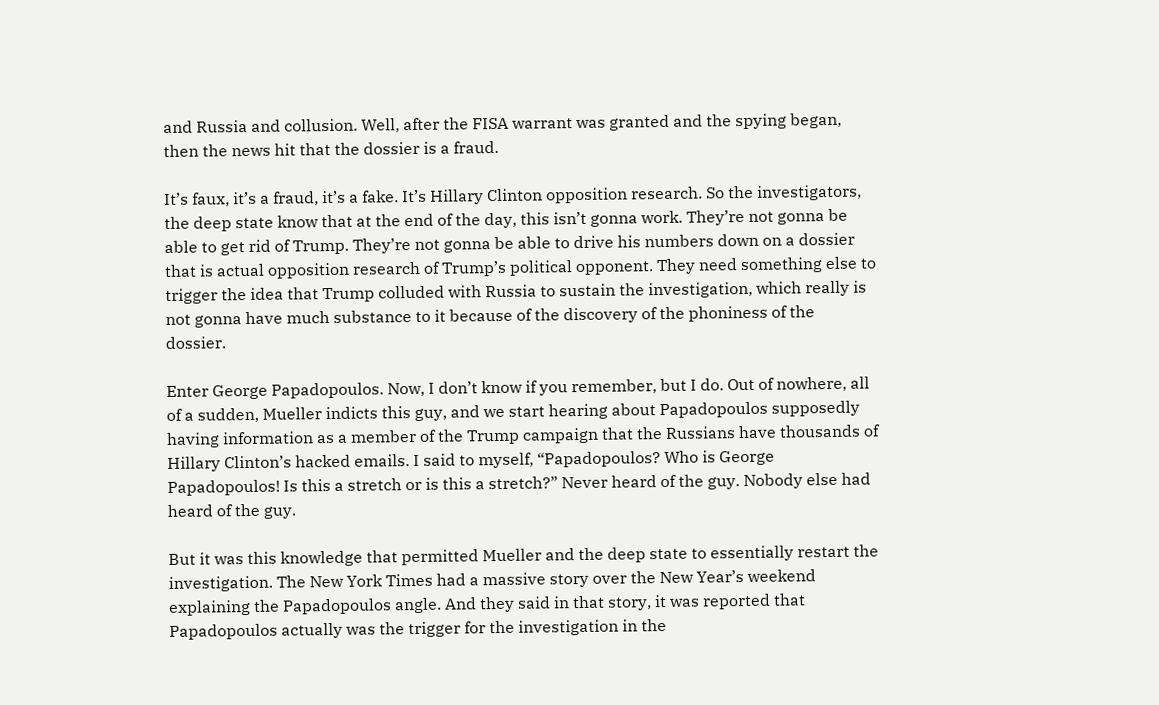and Russia and collusion. Well, after the FISA warrant was granted and the spying began, then the news hit that the dossier is a fraud.

It’s faux, it’s a fraud, it’s a fake. It’s Hillary Clinton opposition research. So the investigators, the deep state know that at the end of the day, this isn’t gonna work. They’re not gonna be able to get rid of Trump. They’re not gonna be able to drive his numbers down on a dossier that is actual opposition research of Trump’s political opponent. They need something else to trigger the idea that Trump colluded with Russia to sustain the investigation, which really is not gonna have much substance to it because of the discovery of the phoniness of the dossier.

Enter George Papadopoulos. Now, I don’t know if you remember, but I do. Out of nowhere, all of a sudden, Mueller indicts this guy, and we start hearing about Papadopoulos supposedly having information as a member of the Trump campaign that the Russians have thousands of Hillary Clinton’s hacked emails. I said to myself, “Papadopoulos? Who is George Papadopoulos! Is this a stretch or is this a stretch?” Never heard of the guy. Nobody else had heard of the guy.

But it was this knowledge that permitted Mueller and the deep state to essentially restart the investigation. The New York Times had a massive story over the New Year’s weekend explaining the Papadopoulos angle. And they said in that story, it was reported that Papadopoulos actually was the trigger for the investigation in the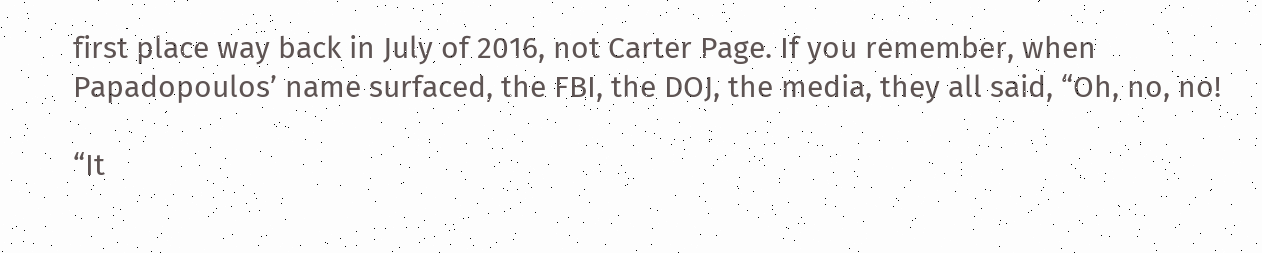first place way back in July of 2016, not Carter Page. If you remember, when Papadopoulos’ name surfaced, the FBI, the DOJ, the media, they all said, “Oh, no, no!

“It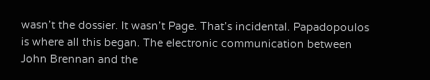wasn’t the dossier. It wasn’t Page. That’s incidental. Papadopoulos is where all this began. The electronic communication between John Brennan and the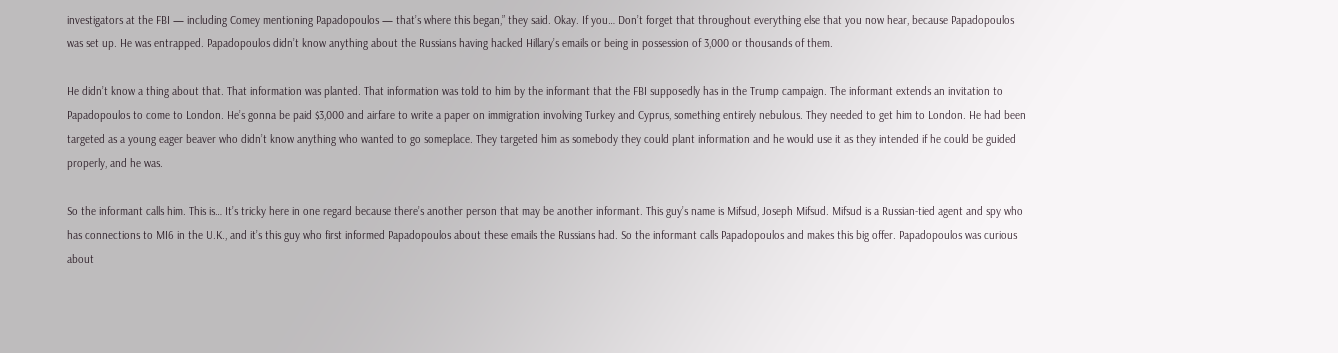investigators at the FBI — including Comey mentioning Papadopoulos — that’s where this began,” they said. Okay. If you… Don’t forget that throughout everything else that you now hear, because Papadopoulos was set up. He was entrapped. Papadopoulos didn’t know anything about the Russians having hacked Hillary’s emails or being in possession of 3,000 or thousands of them.

He didn’t know a thing about that. That information was planted. That information was told to him by the informant that the FBI supposedly has in the Trump campaign. The informant extends an invitation to Papadopoulos to come to London. He’s gonna be paid $3,000 and airfare to write a paper on immigration involving Turkey and Cyprus, something entirely nebulous. They needed to get him to London. He had been targeted as a young eager beaver who didn’t know anything who wanted to go someplace. They targeted him as somebody they could plant information and he would use it as they intended if he could be guided properly, and he was.

So the informant calls him. This is… It’s tricky here in one regard because there’s another person that may be another informant. This guy’s name is Mifsud, Joseph Mifsud. Mifsud is a Russian-tied agent and spy who has connections to MI6 in the U.K., and it’s this guy who first informed Papadopoulos about these emails the Russians had. So the informant calls Papadopoulos and makes this big offer. Papadopoulos was curious about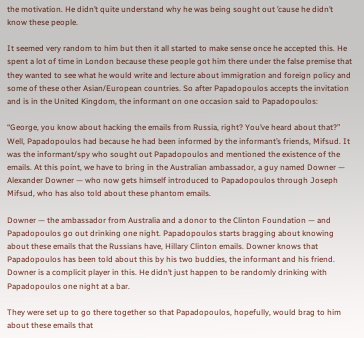the motivation. He didn’t quite understand why he was being sought out ’cause he didn’t know these people.

It seemed very random to him but then it all started to make sense once he accepted this. He spent a lot of time in London because these people got him there under the false premise that they wanted to see what he would write and lecture about immigration and foreign policy and some of these other Asian/European countries. So after Papadopoulos accepts the invitation and is in the United Kingdom, the informant on one occasion said to Papadopoulos:

“George, you know about hacking the emails from Russia, right? You’ve heard about that?” Well, Papadopoulos had because he had been informed by the informant’s friends, Mifsud. It was the informant/spy who sought out Papadopoulos and mentioned the existence of the emails. At this point, we have to bring in the Australian ambassador, a guy named Downer — Alexander Downer — who now gets himself introduced to Papadopoulos through Joseph Mifsud, who has also told about these phantom emails.

Downer — the ambassador from Australia and a donor to the Clinton Foundation — and Papadopoulos go out drinking one night. Papadopoulos starts bragging about knowing about these emails that the Russians have, Hillary Clinton emails. Downer knows that Papadopoulos has been told about this by his two buddies, the informant and his friend. Downer is a complicit player in this. He didn’t just happen to be randomly drinking with Papadopoulos one night at a bar.

They were set up to go there together so that Papadopoulos, hopefully, would brag to him about these emails that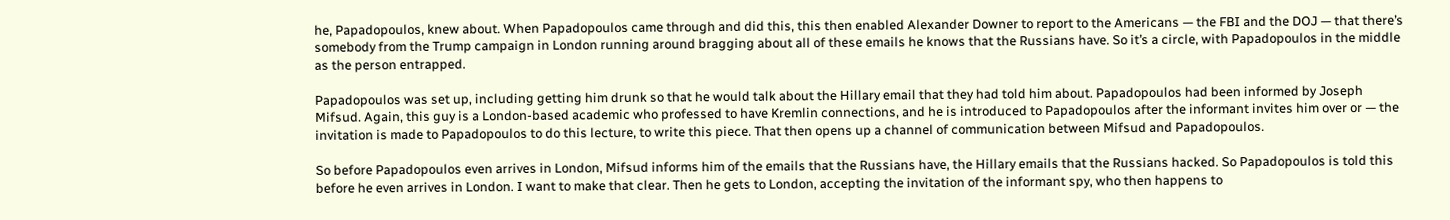he, Papadopoulos, knew about. When Papadopoulos came through and did this, this then enabled Alexander Downer to report to the Americans — the FBI and the DOJ — that there’s somebody from the Trump campaign in London running around bragging about all of these emails he knows that the Russians have. So it’s a circle, with Papadopoulos in the middle as the person entrapped.

Papadopoulos was set up, including getting him drunk so that he would talk about the Hillary email that they had told him about. Papadopoulos had been informed by Joseph Mifsud. Again, this guy is a London-based academic who professed to have Kremlin connections, and he is introduced to Papadopoulos after the informant invites him over or — the invitation is made to Papadopoulos to do this lecture, to write this piece. That then opens up a channel of communication between Mifsud and Papadopoulos.

So before Papadopoulos even arrives in London, Mifsud informs him of the emails that the Russians have, the Hillary emails that the Russians hacked. So Papadopoulos is told this before he even arrives in London. I want to make that clear. Then he gets to London, accepting the invitation of the informant spy, who then happens to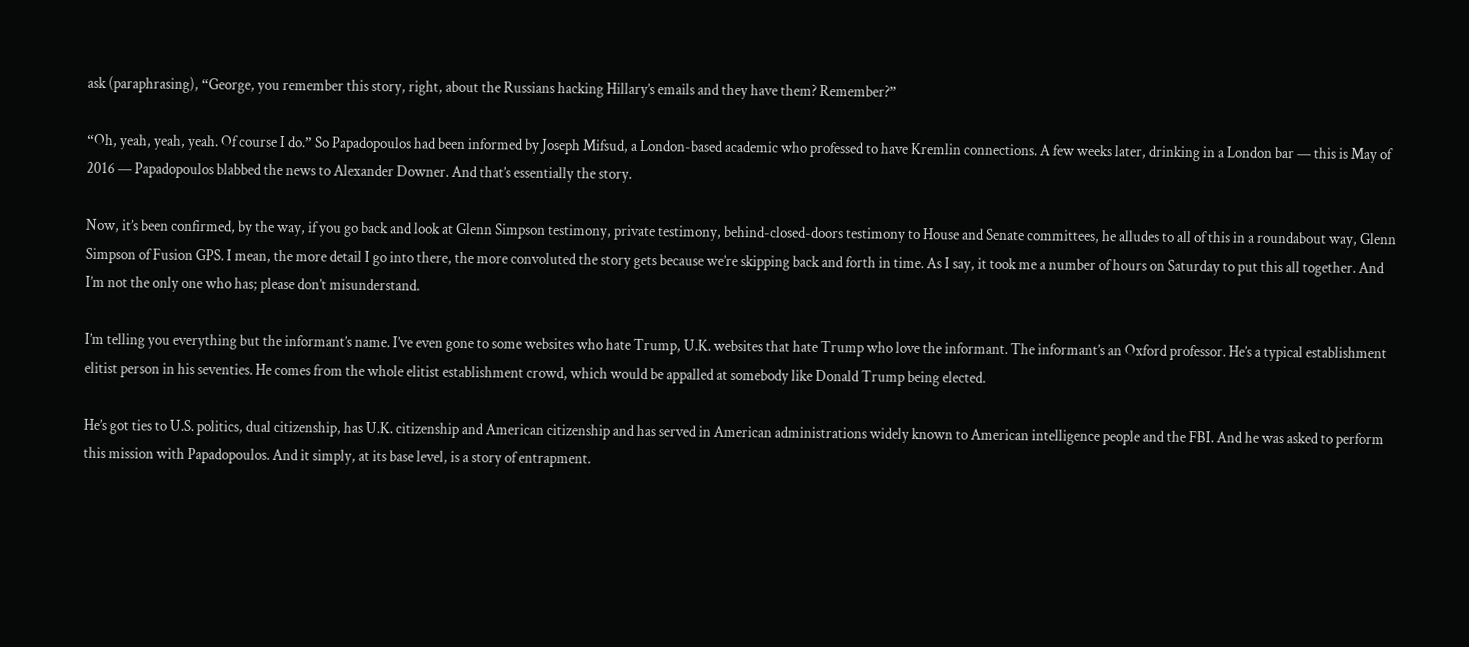ask (paraphrasing), “George, you remember this story, right, about the Russians hacking Hillary’s emails and they have them? Remember?”

“Oh, yeah, yeah, yeah. Of course I do.” So Papadopoulos had been informed by Joseph Mifsud, a London-based academic who professed to have Kremlin connections. A few weeks later, drinking in a London bar — this is May of 2016 — Papadopoulos blabbed the news to Alexander Downer. And that’s essentially the story.

Now, it’s been confirmed, by the way, if you go back and look at Glenn Simpson testimony, private testimony, behind-closed-doors testimony to House and Senate committees, he alludes to all of this in a roundabout way, Glenn Simpson of Fusion GPS. I mean, the more detail I go into there, the more convoluted the story gets because we’re skipping back and forth in time. As I say, it took me a number of hours on Saturday to put this all together. And I’m not the only one who has; please don’t misunderstand.

I’m telling you everything but the informant’s name. I’ve even gone to some websites who hate Trump, U.K. websites that hate Trump who love the informant. The informant’s an Oxford professor. He’s a typical establishment elitist person in his seventies. He comes from the whole elitist establishment crowd, which would be appalled at somebody like Donald Trump being elected.

He’s got ties to U.S. politics, dual citizenship, has U.K. citizenship and American citizenship and has served in American administrations widely known to American intelligence people and the FBI. And he was asked to perform this mission with Papadopoulos. And it simply, at its base level, is a story of entrapment.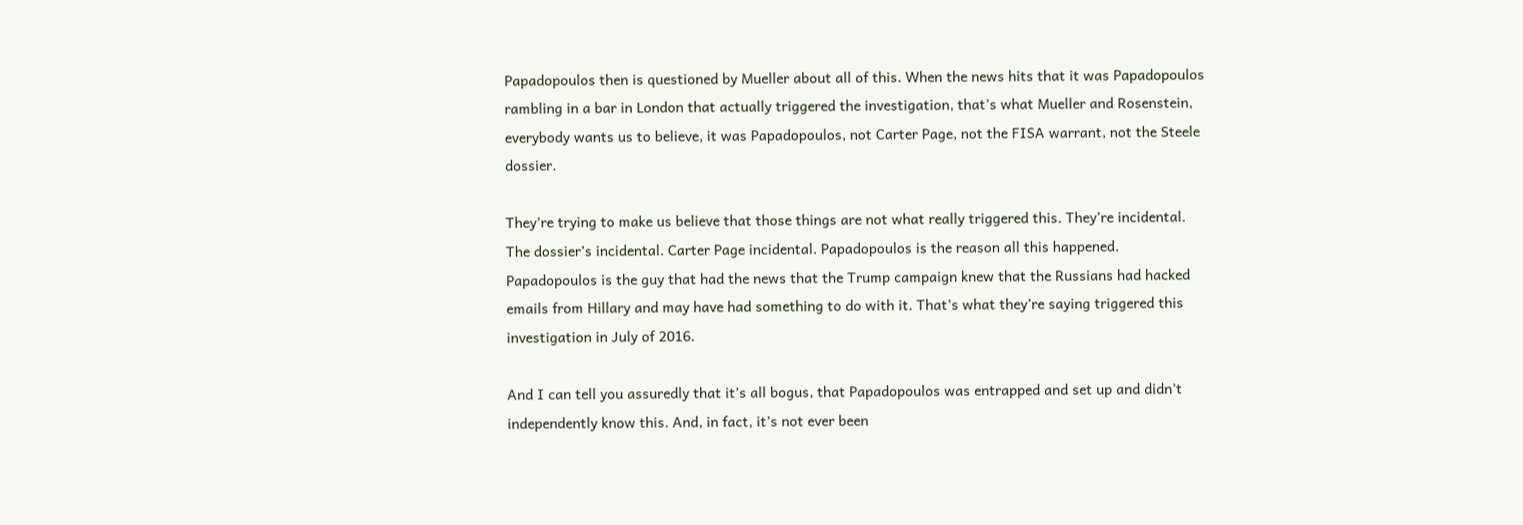Papadopoulos then is questioned by Mueller about all of this. When the news hits that it was Papadopoulos rambling in a bar in London that actually triggered the investigation, that’s what Mueller and Rosenstein, everybody wants us to believe, it was Papadopoulos, not Carter Page, not the FISA warrant, not the Steele dossier.

They’re trying to make us believe that those things are not what really triggered this. They’re incidental. The dossier’s incidental. Carter Page incidental. Papadopoulos is the reason all this happened. Papadopoulos is the guy that had the news that the Trump campaign knew that the Russians had hacked emails from Hillary and may have had something to do with it. That’s what they’re saying triggered this investigation in July of 2016.

And I can tell you assuredly that it’s all bogus, that Papadopoulos was entrapped and set up and didn’t independently know this. And, in fact, it’s not ever been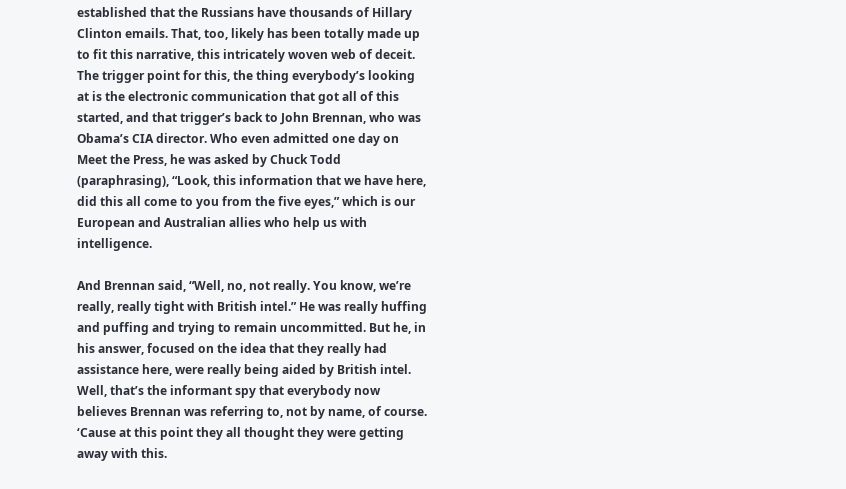established that the Russians have thousands of Hillary Clinton emails. That, too, likely has been totally made up to fit this narrative, this intricately woven web of deceit. The trigger point for this, the thing everybody’s looking at is the electronic communication that got all of this started, and that trigger’s back to John Brennan, who was Obama’s CIA director. Who even admitted one day on Meet the Press, he was asked by Chuck Todd (paraphrasing), “Look, this information that we have here, did this all come to you from the five eyes,” which is our European and Australian allies who help us with intelligence.

And Brennan said, “Well, no, not really. You know, we’re really, really tight with British intel.” He was really huffing and puffing and trying to remain uncommitted. But he, in his answer, focused on the idea that they really had assistance here, were really being aided by British intel. Well, that’s the informant spy that everybody now believes Brennan was referring to, not by name, of course. ‘Cause at this point they all thought they were getting away with this.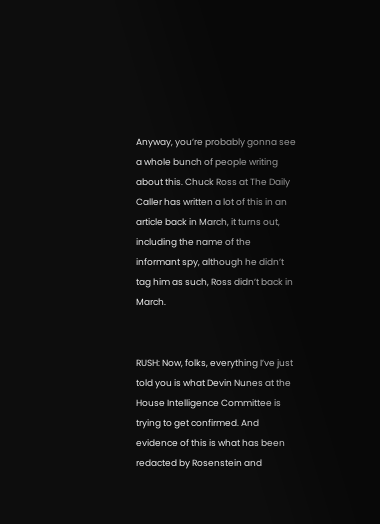Anyway, you’re probably gonna see a whole bunch of people writing about this. Chuck Ross at The Daily Caller has written a lot of this in an article back in March, it turns out, including the name of the informant spy, although he didn’t tag him as such, Ross didn’t back in March.


RUSH: Now, folks, everything I’ve just told you is what Devin Nunes at the House Intelligence Committee is trying to get confirmed. And evidence of this is what has been redacted by Rosenstein and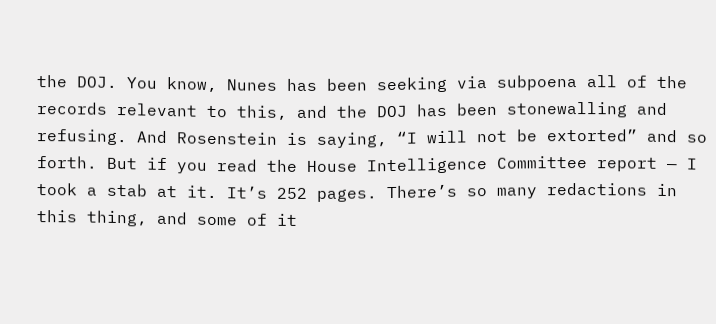the DOJ. You know, Nunes has been seeking via subpoena all of the records relevant to this, and the DOJ has been stonewalling and refusing. And Rosenstein is saying, “I will not be extorted” and so forth. But if you read the House Intelligence Committee report — I took a stab at it. It’s 252 pages. There’s so many redactions in this thing, and some of it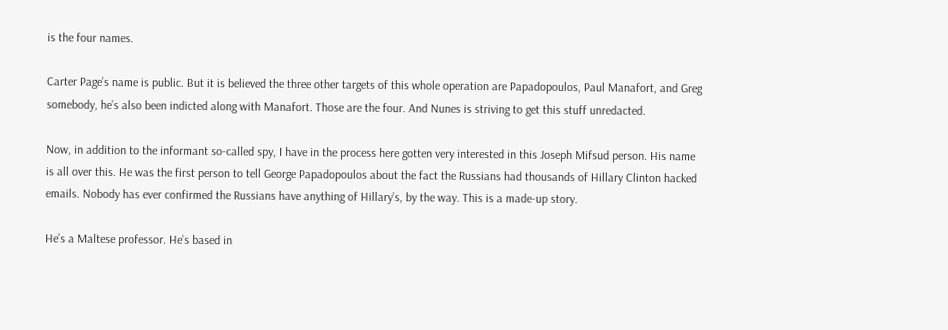is the four names.

Carter Page’s name is public. But it is believed the three other targets of this whole operation are Papadopoulos, Paul Manafort, and Greg somebody, he’s also been indicted along with Manafort. Those are the four. And Nunes is striving to get this stuff unredacted.

Now, in addition to the informant so-called spy, I have in the process here gotten very interested in this Joseph Mifsud person. His name is all over this. He was the first person to tell George Papadopoulos about the fact the Russians had thousands of Hillary Clinton hacked emails. Nobody has ever confirmed the Russians have anything of Hillary’s, by the way. This is a made-up story.

He’s a Maltese professor. He’s based in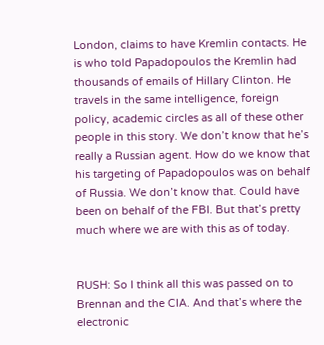London, claims to have Kremlin contacts. He is who told Papadopoulos the Kremlin had thousands of emails of Hillary Clinton. He travels in the same intelligence, foreign policy, academic circles as all of these other people in this story. We don’t know that he’s really a Russian agent. How do we know that his targeting of Papadopoulos was on behalf of Russia. We don’t know that. Could have been on behalf of the FBI. But that’s pretty much where we are with this as of today.


RUSH: So I think all this was passed on to Brennan and the CIA. And that’s where the electronic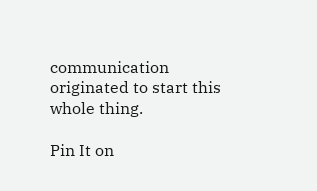communication originated to start this whole thing.

Pin It on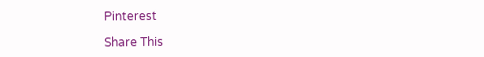Pinterest

Share This